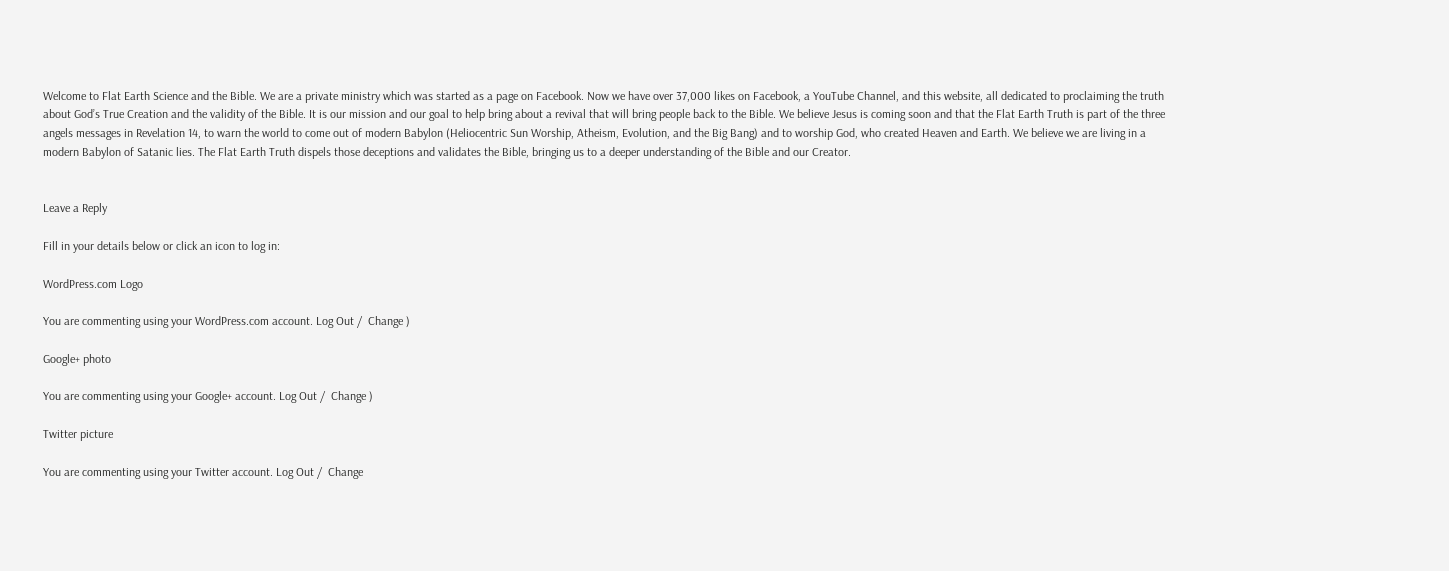Welcome to Flat Earth Science and the Bible. We are a private ministry which was started as a page on Facebook. Now we have over 37,000 likes on Facebook, a YouTube Channel, and this website, all dedicated to proclaiming the truth about God’s True Creation and the validity of the Bible. It is our mission and our goal to help bring about a revival that will bring people back to the Bible. We believe Jesus is coming soon and that the Flat Earth Truth is part of the three angels messages in Revelation 14, to warn the world to come out of modern Babylon (Heliocentric Sun Worship, Atheism, Evolution, and the Big Bang) and to worship God, who created Heaven and Earth. We believe we are living in a modern Babylon of Satanic lies. The Flat Earth Truth dispels those deceptions and validates the Bible, bringing us to a deeper understanding of the Bible and our Creator.


Leave a Reply

Fill in your details below or click an icon to log in:

WordPress.com Logo

You are commenting using your WordPress.com account. Log Out /  Change )

Google+ photo

You are commenting using your Google+ account. Log Out /  Change )

Twitter picture

You are commenting using your Twitter account. Log Out /  Change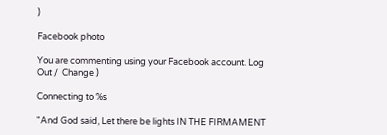)

Facebook photo

You are commenting using your Facebook account. Log Out /  Change )

Connecting to %s

"And God said, Let there be lights IN THE FIRMAMENT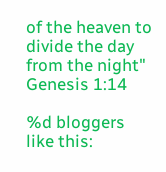of the heaven to divide the day from the night" Genesis 1:14

%d bloggers like this: